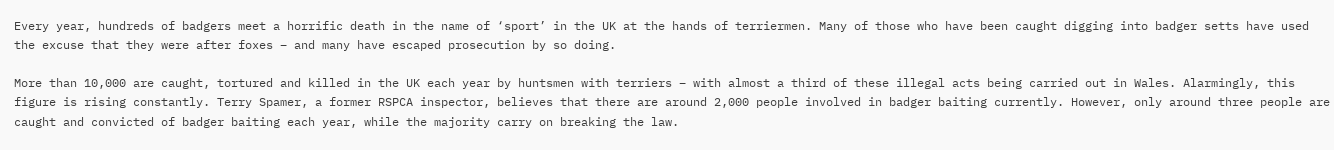Every year, hundreds of badgers meet a horrific death in the name of ‘sport’ in the UK at the hands of terriermen. Many of those who have been caught digging into badger setts have used the excuse that they were after foxes – and many have escaped prosecution by so doing.

More than 10,000 are caught, tortured and killed in the UK each year by huntsmen with terriers – with almost a third of these illegal acts being carried out in Wales. Alarmingly, this figure is rising constantly. Terry Spamer, a former RSPCA inspector, believes that there are around 2,000 people involved in badger baiting currently. However, only around three people are caught and convicted of badger baiting each year, while the majority carry on breaking the law.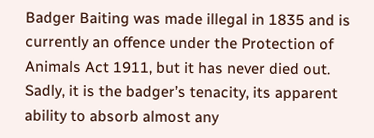Badger Baiting was made illegal in 1835 and is currently an offence under the Protection of Animals Act 1911, but it has never died out. Sadly, it is the badger’s tenacity, its apparent ability to absorb almost any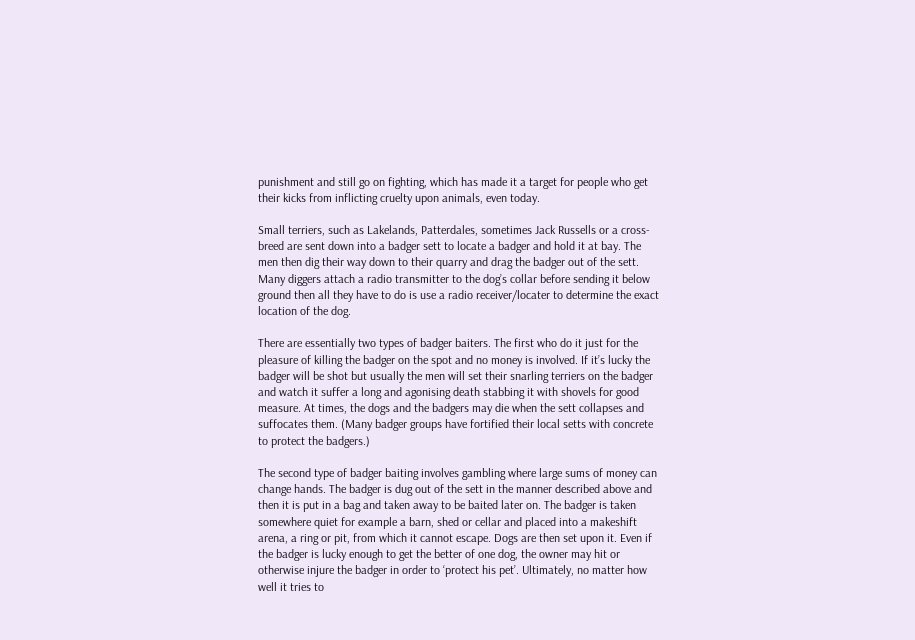punishment and still go on fighting, which has made it a target for people who get their kicks from inflicting cruelty upon animals, even today.

Small terriers, such as Lakelands, Patterdales, sometimes Jack Russells or a cross-breed are sent down into a badger sett to locate a badger and hold it at bay. The men then dig their way down to their quarry and drag the badger out of the sett. Many diggers attach a radio transmitter to the dog’s collar before sending it below ground then all they have to do is use a radio receiver/locater to determine the exact location of the dog.

There are essentially two types of badger baiters. The first who do it just for the pleasure of killing the badger on the spot and no money is involved. If it’s lucky the badger will be shot but usually the men will set their snarling terriers on the badger and watch it suffer a long and agonising death stabbing it with shovels for good measure. At times, the dogs and the badgers may die when the sett collapses and suffocates them. (Many badger groups have fortified their local setts with concrete to protect the badgers.)

The second type of badger baiting involves gambling where large sums of money can change hands. The badger is dug out of the sett in the manner described above and then it is put in a bag and taken away to be baited later on. The badger is taken somewhere quiet for example a barn, shed or cellar and placed into a makeshift arena, a ring or pit, from which it cannot escape. Dogs are then set upon it. Even if the badger is lucky enough to get the better of one dog, the owner may hit or otherwise injure the badger in order to ‘protect his pet’. Ultimately, no matter how well it tries to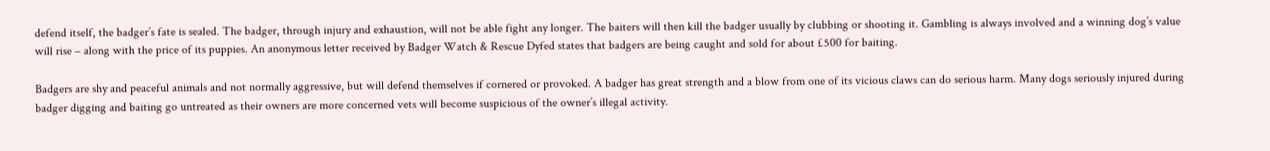defend itself, the badger’s fate is sealed. The badger, through injury and exhaustion, will not be able fight any longer. The baiters will then kill the badger usually by clubbing or shooting it. Gambling is always involved and a winning dog’s value will rise – along with the price of its puppies. An anonymous letter received by Badger Watch & Rescue Dyfed states that badgers are being caught and sold for about £500 for baiting.

Badgers are shy and peaceful animals and not normally aggressive, but will defend themselves if cornered or provoked. A badger has great strength and a blow from one of its vicious claws can do serious harm. Many dogs seriously injured during badger digging and baiting go untreated as their owners are more concerned vets will become suspicious of the owner’s illegal activity.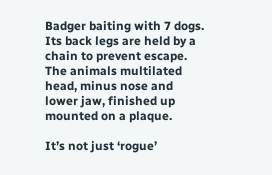Badger baiting with 7 dogs. Its back legs are held by a chain to prevent escape. The animals multilated head, minus nose and lower jaw, finished up mounted on a plaque.

It’s not just ‘rogue’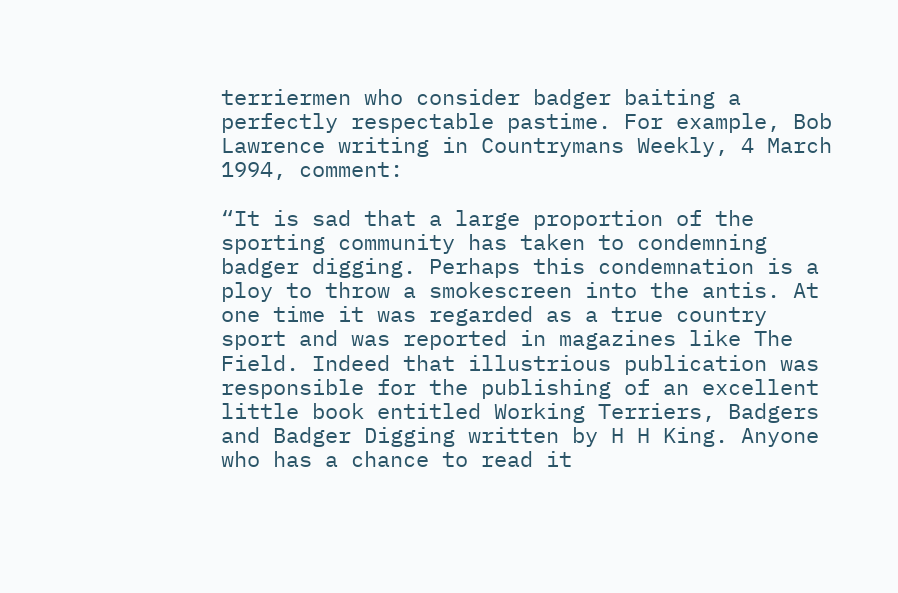terriermen who consider badger baiting a perfectly respectable pastime. For example, Bob Lawrence writing in Countrymans Weekly, 4 March 1994, comment:

“It is sad that a large proportion of the sporting community has taken to condemning badger digging. Perhaps this condemnation is a ploy to throw a smokescreen into the antis. At one time it was regarded as a true country sport and was reported in magazines like The Field. Indeed that illustrious publication was responsible for the publishing of an excellent little book entitled Working Terriers, Badgers and Badger Digging written by H H King. Anyone who has a chance to read it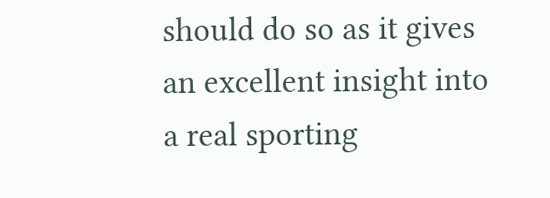should do so as it gives an excellent insight into a real sporting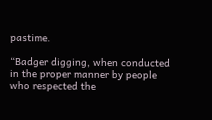pastime.

“Badger digging, when conducted in the proper manner by people who respected the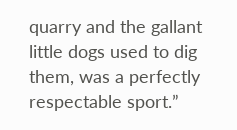quarry and the gallant little dogs used to dig them, was a perfectly respectable sport.”